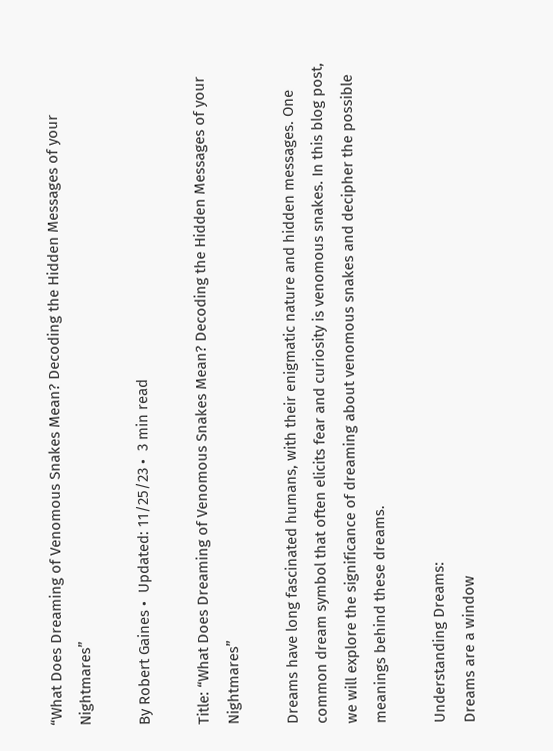“What Does Dreaming of Venomous Snakes Mean? Decoding the Hidden Messages of your Nightmares”

By Robert Gaines •  Updated: 11/25/23 •  3 min read

Title: “What Does Dreaming of Venomous Snakes Mean? Decoding the Hidden Messages of your Nightmares”

Dreams have long fascinated humans, with their enigmatic nature and hidden messages. One common dream symbol that often elicits fear and curiosity is venomous snakes. In this blog post, we will explore the significance of dreaming about venomous snakes and decipher the possible meanings behind these dreams.

Understanding Dreams:
Dreams are a window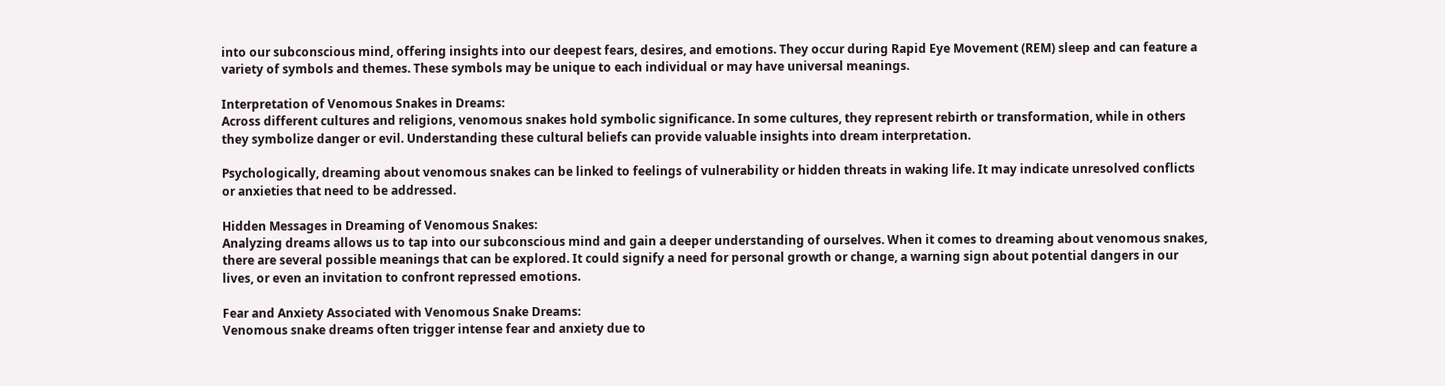into our subconscious mind, offering insights into our deepest fears, desires, and emotions. They occur during Rapid Eye Movement (REM) sleep and can feature a variety of symbols and themes. These symbols may be unique to each individual or may have universal meanings.

Interpretation of Venomous Snakes in Dreams:
Across different cultures and religions, venomous snakes hold symbolic significance. In some cultures, they represent rebirth or transformation, while in others they symbolize danger or evil. Understanding these cultural beliefs can provide valuable insights into dream interpretation.

Psychologically, dreaming about venomous snakes can be linked to feelings of vulnerability or hidden threats in waking life. It may indicate unresolved conflicts or anxieties that need to be addressed.

Hidden Messages in Dreaming of Venomous Snakes:
Analyzing dreams allows us to tap into our subconscious mind and gain a deeper understanding of ourselves. When it comes to dreaming about venomous snakes, there are several possible meanings that can be explored. It could signify a need for personal growth or change, a warning sign about potential dangers in our lives, or even an invitation to confront repressed emotions.

Fear and Anxiety Associated with Venomous Snake Dreams:
Venomous snake dreams often trigger intense fear and anxiety due to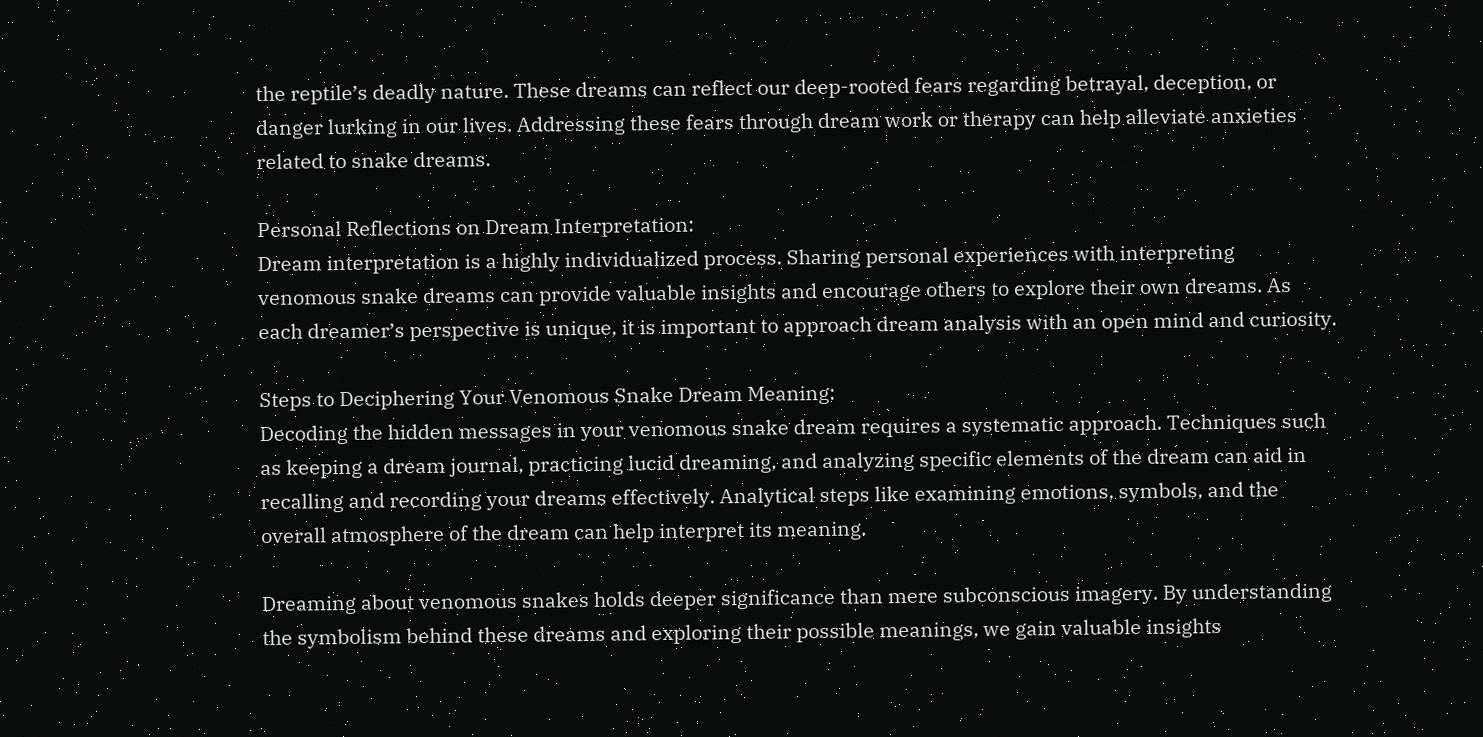the reptile’s deadly nature. These dreams can reflect our deep-rooted fears regarding betrayal, deception, or danger lurking in our lives. Addressing these fears through dream work or therapy can help alleviate anxieties related to snake dreams.

Personal Reflections on Dream Interpretation:
Dream interpretation is a highly individualized process. Sharing personal experiences with interpreting venomous snake dreams can provide valuable insights and encourage others to explore their own dreams. As each dreamer’s perspective is unique, it is important to approach dream analysis with an open mind and curiosity.

Steps to Deciphering Your Venomous Snake Dream Meaning:
Decoding the hidden messages in your venomous snake dream requires a systematic approach. Techniques such as keeping a dream journal, practicing lucid dreaming, and analyzing specific elements of the dream can aid in recalling and recording your dreams effectively. Analytical steps like examining emotions, symbols, and the overall atmosphere of the dream can help interpret its meaning.

Dreaming about venomous snakes holds deeper significance than mere subconscious imagery. By understanding the symbolism behind these dreams and exploring their possible meanings, we gain valuable insights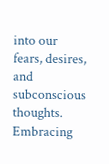into our fears, desires, and subconscious thoughts. Embracing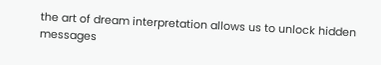the art of dream interpretation allows us to unlock hidden messages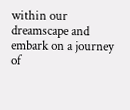within our dreamscape and embark on a journey of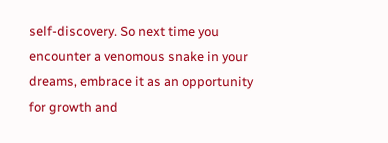self-discovery. So next time you encounter a venomous snake in your dreams, embrace it as an opportunity for growth and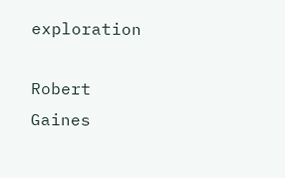exploration

Robert Gaines